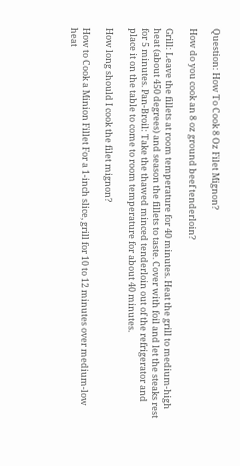Question: How To Cook 8 Oz Filet Mignon?

How do you cook an 8 oz ground beef tenderloin?

Grill: Leave the fillets at room temperature for 40 minutes. Heat the grill to medium-high heat (about 450 degrees) and season the fillets to taste. Cover with foil and let the steaks rest for 5 minutes. Pan-Broil: Take the thawed minced tenderloin out of the refrigerator and place it on the table to come to room temperature for about 40 minutes.

How long should I cook the filet mignon?

How to Cook a Minion Fillet For a 1-inch slice, grill for 10 to 12 minutes over medium-low heat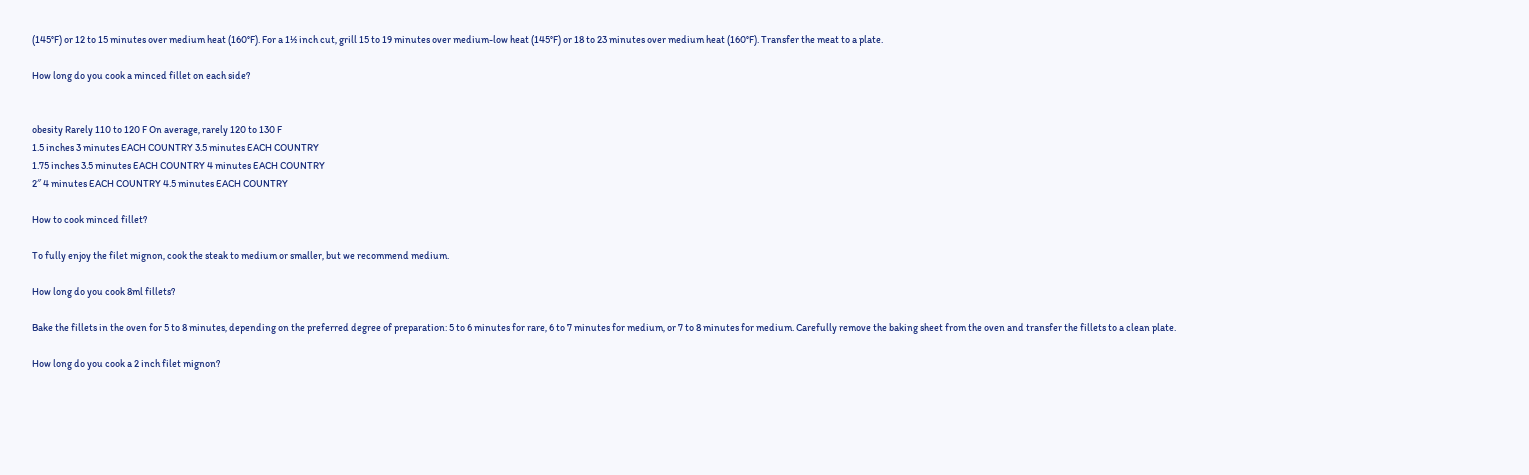(145°F) or 12 to 15 minutes over medium heat (160°F). For a 1½ inch cut, grill 15 to 19 minutes over medium-low heat (145°F) or 18 to 23 minutes over medium heat (160°F). Transfer the meat to a plate.

How long do you cook a minced fillet on each side?


obesity Rarely 110 to 120 F On average, rarely 120 to 130 F
1.5 inches 3 minutes EACH COUNTRY 3.5 minutes EACH COUNTRY
1.75 inches 3.5 minutes EACH COUNTRY 4 minutes EACH COUNTRY
2″ 4 minutes EACH COUNTRY 4.5 minutes EACH COUNTRY

How to cook minced fillet?

To fully enjoy the filet mignon, cook the steak to medium or smaller, but we recommend medium.

How long do you cook 8ml fillets?

Bake the fillets in the oven for 5 to 8 minutes, depending on the preferred degree of preparation: 5 to 6 minutes for rare, 6 to 7 minutes for medium, or 7 to 8 minutes for medium. Carefully remove the baking sheet from the oven and transfer the fillets to a clean plate.

How long do you cook a 2 inch filet mignon?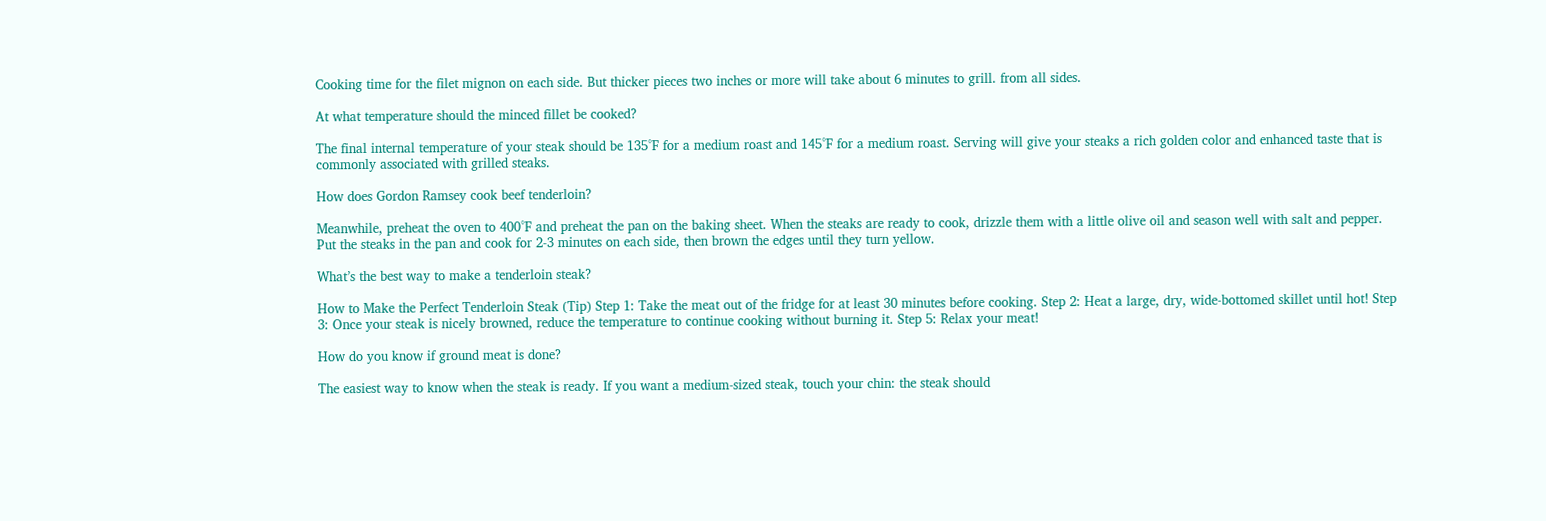Cooking time for the filet mignon on each side. But thicker pieces two inches or more will take about 6 minutes to grill. from all sides.

At what temperature should the minced fillet be cooked?

The final internal temperature of your steak should be 135°F for a medium roast and 145°F for a medium roast. Serving will give your steaks a rich golden color and enhanced taste that is commonly associated with grilled steaks.

How does Gordon Ramsey cook beef tenderloin?

Meanwhile, preheat the oven to 400°F and preheat the pan on the baking sheet. When the steaks are ready to cook, drizzle them with a little olive oil and season well with salt and pepper. Put the steaks in the pan and cook for 2-3 minutes on each side, then brown the edges until they turn yellow.

What’s the best way to make a tenderloin steak?

How to Make the Perfect Tenderloin Steak (Tip) Step 1: Take the meat out of the fridge for at least 30 minutes before cooking. Step 2: Heat a large, dry, wide-bottomed skillet until hot! Step 3: Once your steak is nicely browned, reduce the temperature to continue cooking without burning it. Step 5: Relax your meat!

How do you know if ground meat is done?

The easiest way to know when the steak is ready. If you want a medium-sized steak, touch your chin: the steak should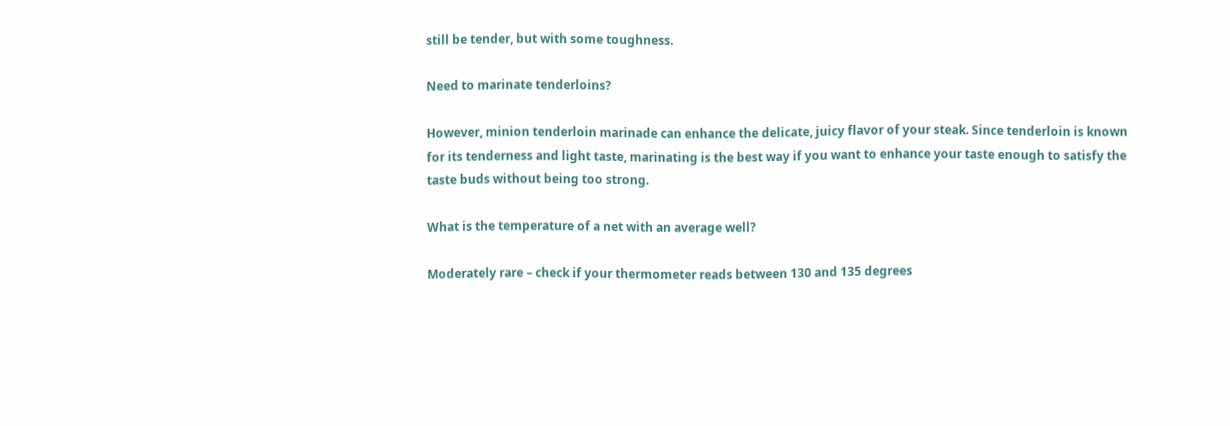still be tender, but with some toughness.

Need to marinate tenderloins?

However, minion tenderloin marinade can enhance the delicate, juicy flavor of your steak. Since tenderloin is known for its tenderness and light taste, marinating is the best way if you want to enhance your taste enough to satisfy the taste buds without being too strong.

What is the temperature of a net with an average well?

Moderately rare – check if your thermometer reads between 130 and 135 degrees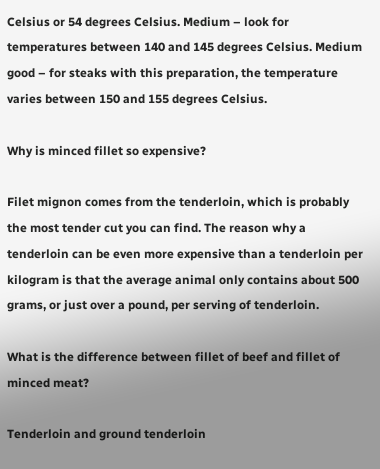Celsius or 54 degrees Celsius. Medium – look for temperatures between 140 and 145 degrees Celsius. Medium good – for steaks with this preparation, the temperature varies between 150 and 155 degrees Celsius.

Why is minced fillet so expensive?

Filet mignon comes from the tenderloin, which is probably the most tender cut you can find. The reason why a tenderloin can be even more expensive than a tenderloin per kilogram is that the average animal only contains about 500 grams, or just over a pound, per serving of tenderloin.

What is the difference between fillet of beef and fillet of minced meat?

Tenderloin and ground tenderloin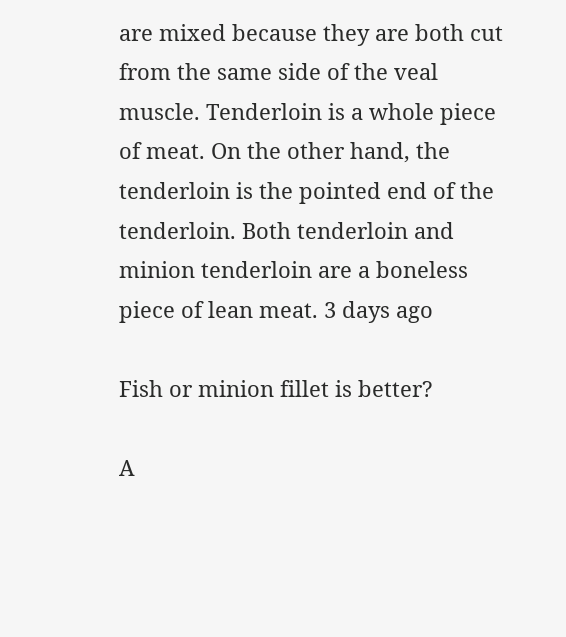are mixed because they are both cut from the same side of the veal muscle. Tenderloin is a whole piece of meat. On the other hand, the tenderloin is the pointed end of the tenderloin. Both tenderloin and minion tenderloin are a boneless piece of lean meat. 3 days ago

Fish or minion fillet is better?

A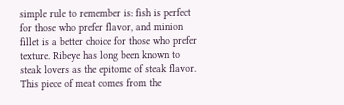simple rule to remember is: fish is perfect for those who prefer flavor, and minion fillet is a better choice for those who prefer texture. Ribeye has long been known to steak lovers as the epitome of steak flavor. This piece of meat comes from the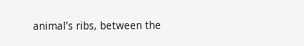animal’s ribs, between the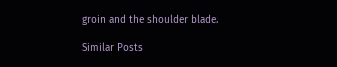groin and the shoulder blade.

Similar Posts